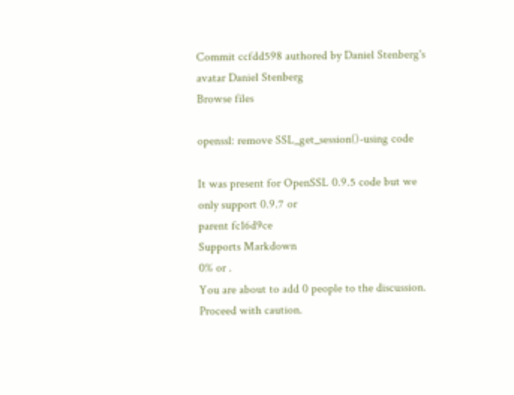Commit ccfdd598 authored by Daniel Stenberg's avatar Daniel Stenberg
Browse files

openssl: remove SSL_get_session()-using code

It was present for OpenSSL 0.9.5 code but we only support 0.9.7 or
parent fc16d9ce
Supports Markdown
0% or .
You are about to add 0 people to the discussion. Proceed with caution.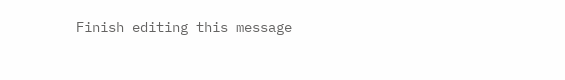Finish editing this message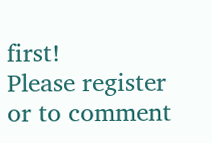first!
Please register or to comment